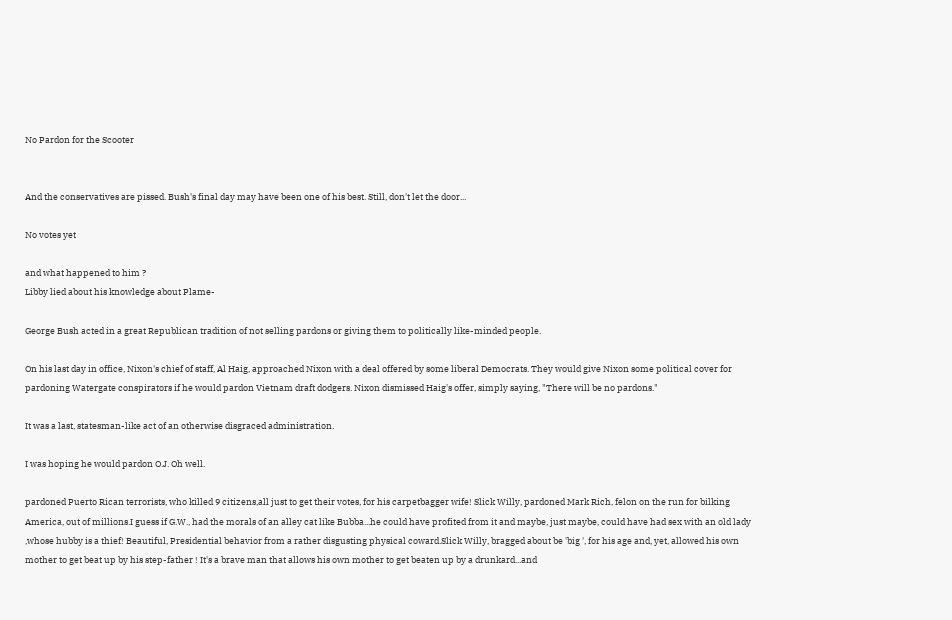No Pardon for the Scooter


And the conservatives are pissed. Bush's final day may have been one of his best. Still, don't let the door...

No votes yet

and what happened to him ?
Libby lied about his knowledge about Plame-

George Bush acted in a great Republican tradition of not selling pardons or giving them to politically like-minded people.

On his last day in office, Nixon's chief of staff, Al Haig, approached Nixon with a deal offered by some liberal Democrats. They would give Nixon some political cover for pardoning Watergate conspirators if he would pardon Vietnam draft dodgers. Nixon dismissed Haig's offer, simply saying, "There will be no pardons."

It was a last, statesman-like act of an otherwise disgraced administration.

I was hoping he would pardon O.J. Oh well.

pardoned Puerto Rican terrorists, who killed 9 citizens,all just to get their votes, for his carpetbagger wife! Slick Willy, pardoned Mark Rich, felon on the run for bilking America, out of millions.I guess if G.W., had the morals of an alley cat like Bubba...he could have profited from it and maybe, just maybe, could have had sex with an old lady ,whose hubby is a thief! Beautiful, Presidential behavior from a rather disgusting physical coward.Slick Willy, bragged about be 'big ', for his age and, yet, allowed his own mother to get beat up by his step-father ! It's a brave man that allows his own mother to get beaten up by a drunkard...and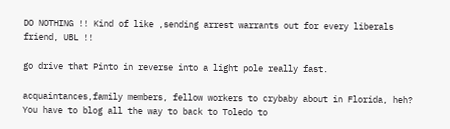DO NOTHING !! Kind of like ,sending arrest warrants out for every liberals friend, UBL !!

go drive that Pinto in reverse into a light pole really fast.

acquaintances,family members, fellow workers to crybaby about in Florida, heh? You have to blog all the way to back to Toledo to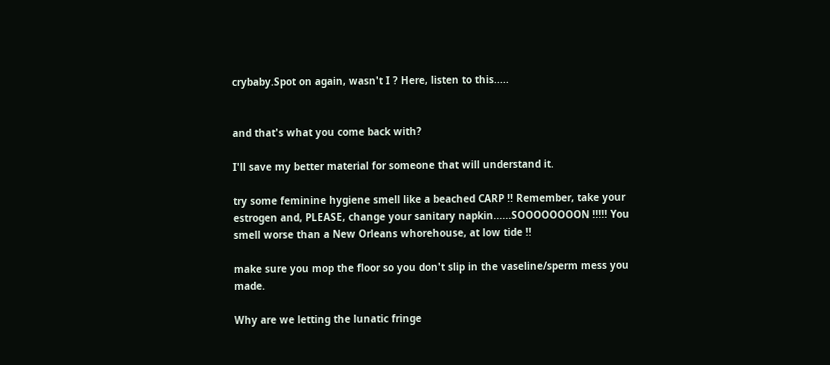crybaby.Spot on again, wasn't I ? Here, listen to this.....


and that's what you come back with?

I'll save my better material for someone that will understand it.

try some feminine hygiene smell like a beached CARP !! Remember, take your estrogen and, PLEASE, change your sanitary napkin......SOOOOOOOON !!!!! You smell worse than a New Orleans whorehouse, at low tide !!

make sure you mop the floor so you don't slip in the vaseline/sperm mess you made.

Why are we letting the lunatic fringe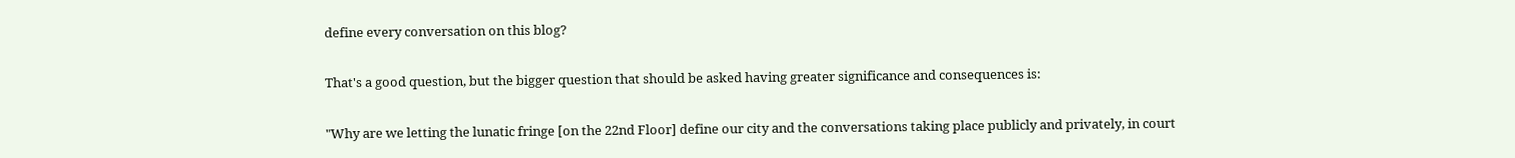define every conversation on this blog?

That's a good question, but the bigger question that should be asked having greater significance and consequences is:

"Why are we letting the lunatic fringe [on the 22nd Floor] define our city and the conversations taking place publicly and privately, in court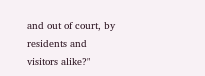and out of court, by residents and visitors alike?"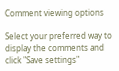Comment viewing options

Select your preferred way to display the comments and click "Save settings"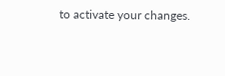to activate your changes.